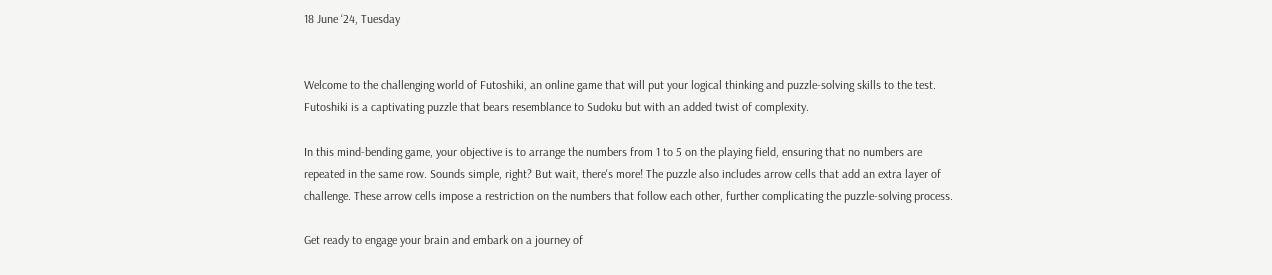18 June ‘24, Tuesday


Welcome to the challenging world of Futoshiki, an online game that will put your logical thinking and puzzle-solving skills to the test. Futoshiki is a captivating puzzle that bears resemblance to Sudoku but with an added twist of complexity.

In this mind-bending game, your objective is to arrange the numbers from 1 to 5 on the playing field, ensuring that no numbers are repeated in the same row. Sounds simple, right? But wait, there's more! The puzzle also includes arrow cells that add an extra layer of challenge. These arrow cells impose a restriction on the numbers that follow each other, further complicating the puzzle-solving process.

Get ready to engage your brain and embark on a journey of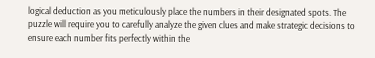logical deduction as you meticulously place the numbers in their designated spots. The puzzle will require you to carefully analyze the given clues and make strategic decisions to ensure each number fits perfectly within the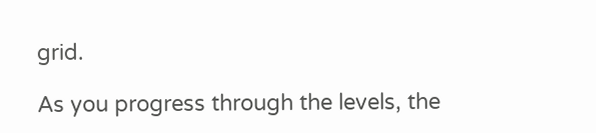grid.

As you progress through the levels, the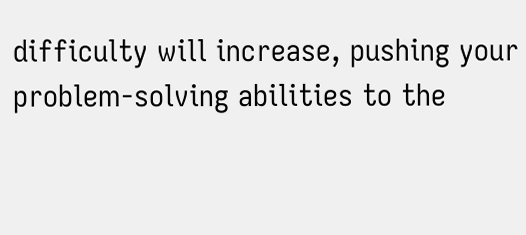difficulty will increase, pushing your problem-solving abilities to the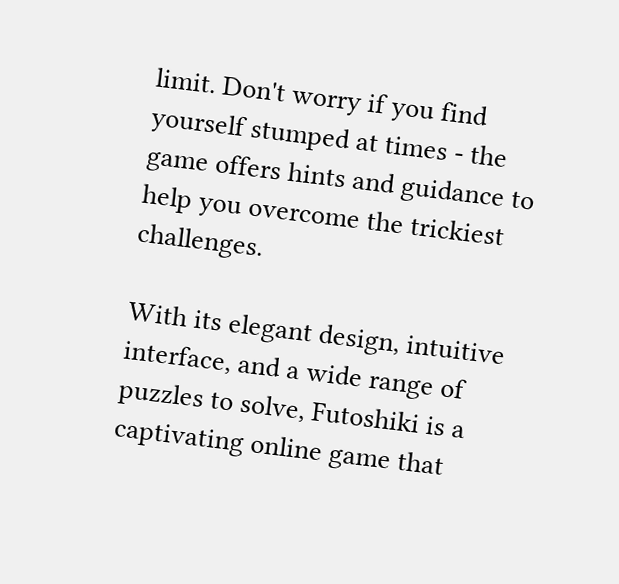limit. Don't worry if you find yourself stumped at times - the game offers hints and guidance to help you overcome the trickiest challenges.

With its elegant design, intuitive interface, and a wide range of puzzles to solve, Futoshiki is a captivating online game that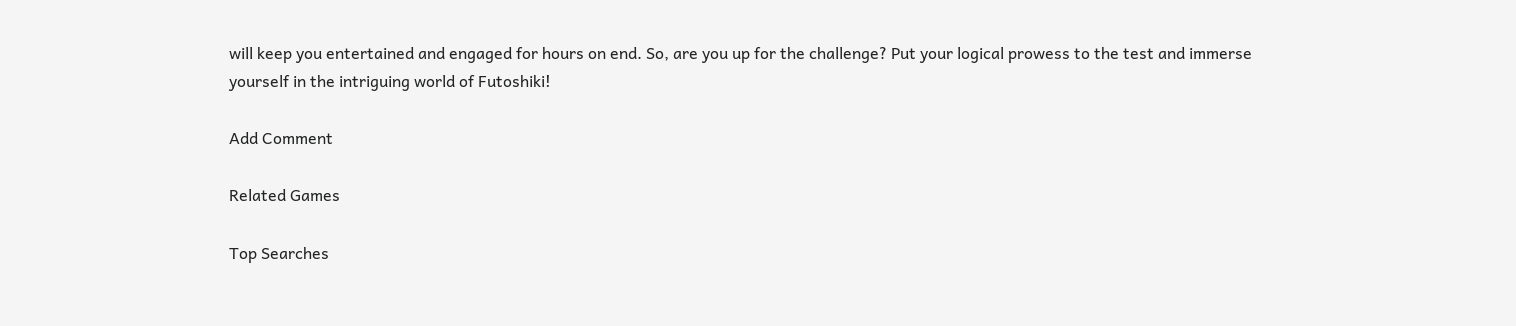will keep you entertained and engaged for hours on end. So, are you up for the challenge? Put your logical prowess to the test and immerse yourself in the intriguing world of Futoshiki!

Add Comment

Related Games

Top Searches